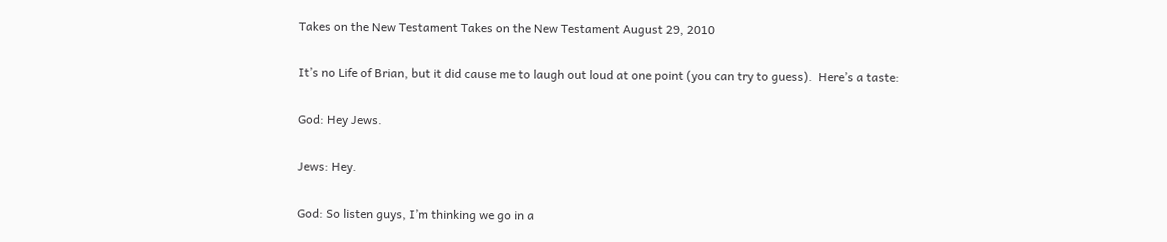Takes on the New Testament Takes on the New Testament August 29, 2010

It’s no Life of Brian, but it did cause me to laugh out loud at one point (you can try to guess).  Here’s a taste:

God: Hey Jews.

Jews: Hey.

God: So listen guys, I’m thinking we go in a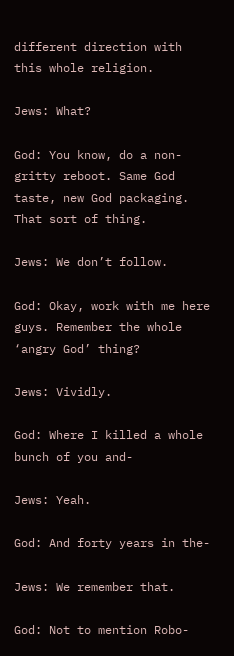different direction with this whole religion.

Jews: What?

God: You know, do a non-gritty reboot. Same God taste, new God packaging. That sort of thing.

Jews: We don’t follow.

God: Okay, work with me here guys. Remember the whole ‘angry God’ thing?

Jews: Vividly.

God: Where I killed a whole bunch of you and-

Jews: Yeah.

God: And forty years in the-

Jews: We remember that.

God: Not to mention Robo-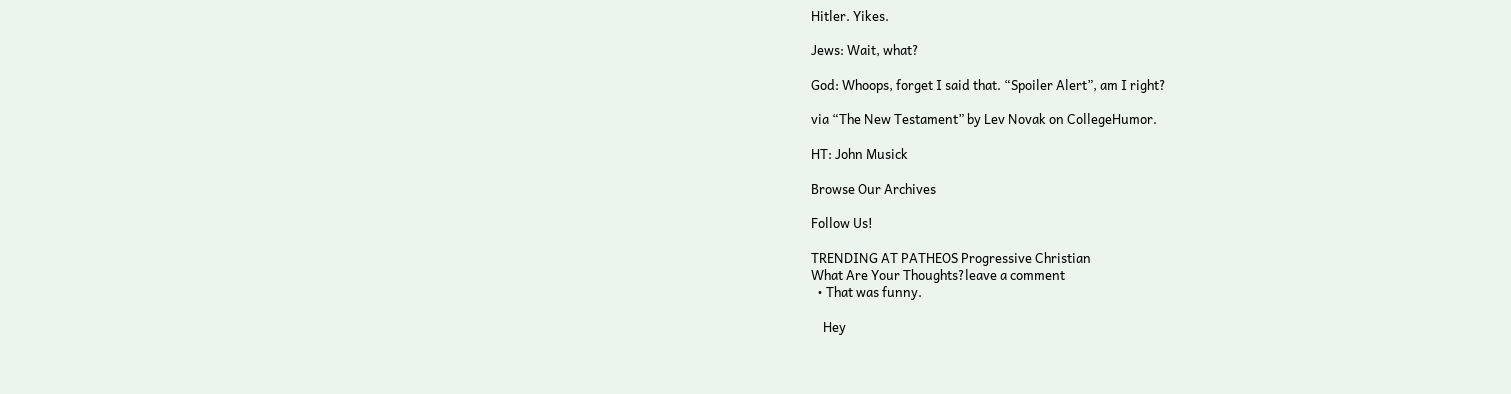Hitler. Yikes.

Jews: Wait, what?

God: Whoops, forget I said that. “Spoiler Alert”, am I right?

via “The New Testament” by Lev Novak on CollegeHumor.

HT: John Musick

Browse Our Archives

Follow Us!

TRENDING AT PATHEOS Progressive Christian
What Are Your Thoughts?leave a comment
  • That was funny.

    Hey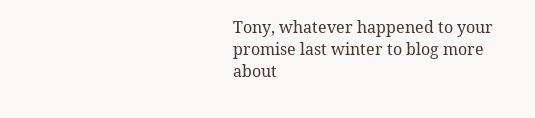Tony, whatever happened to your promise last winter to blog more about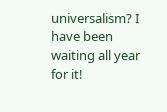universalism? I have been waiting all year for it!